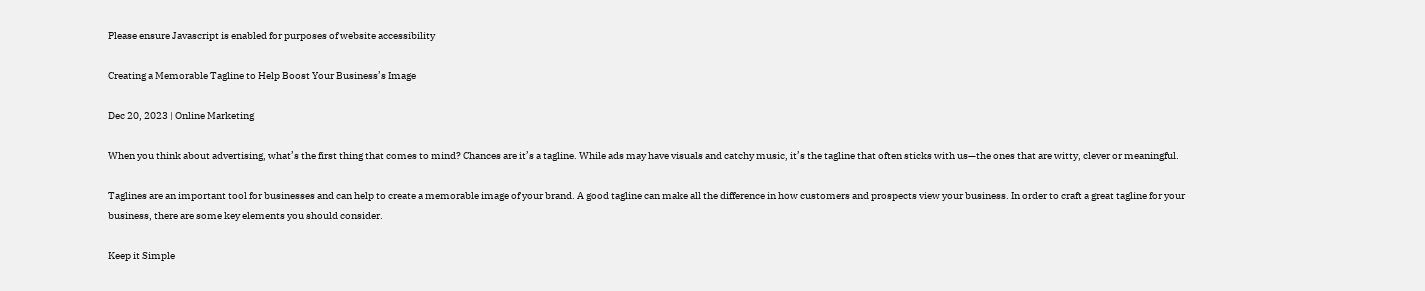Please ensure Javascript is enabled for purposes of website accessibility

Creating a Memorable Tagline to Help Boost Your Business’s Image

Dec 20, 2023 | Online Marketing

When you think about advertising, what’s the first thing that comes to mind? Chances are it’s a tagline. While ads may have visuals and catchy music, it’s the tagline that often sticks with us—the ones that are witty, clever or meaningful.

Taglines are an important tool for businesses and can help to create a memorable image of your brand. A good tagline can make all the difference in how customers and prospects view your business. In order to craft a great tagline for your business, there are some key elements you should consider.

Keep it Simple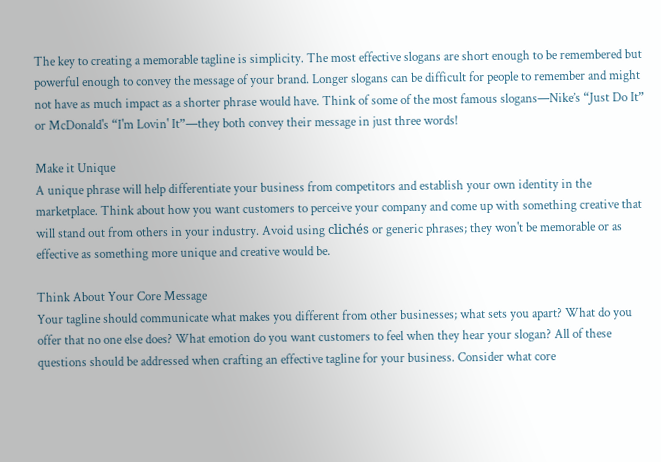The key to creating a memorable tagline is simplicity. The most effective slogans are short enough to be remembered but powerful enough to convey the message of your brand. Longer slogans can be difficult for people to remember and might not have as much impact as a shorter phrase would have. Think of some of the most famous slogans—Nike’s “Just Do It” or McDonald's “I'm Lovin' It”—they both convey their message in just three words!

Make it Unique
A unique phrase will help differentiate your business from competitors and establish your own identity in the marketplace. Think about how you want customers to perceive your company and come up with something creative that will stand out from others in your industry. Avoid using clichés or generic phrases; they won't be memorable or as effective as something more unique and creative would be.

Think About Your Core Message
Your tagline should communicate what makes you different from other businesses; what sets you apart? What do you offer that no one else does? What emotion do you want customers to feel when they hear your slogan? All of these questions should be addressed when crafting an effective tagline for your business. Consider what core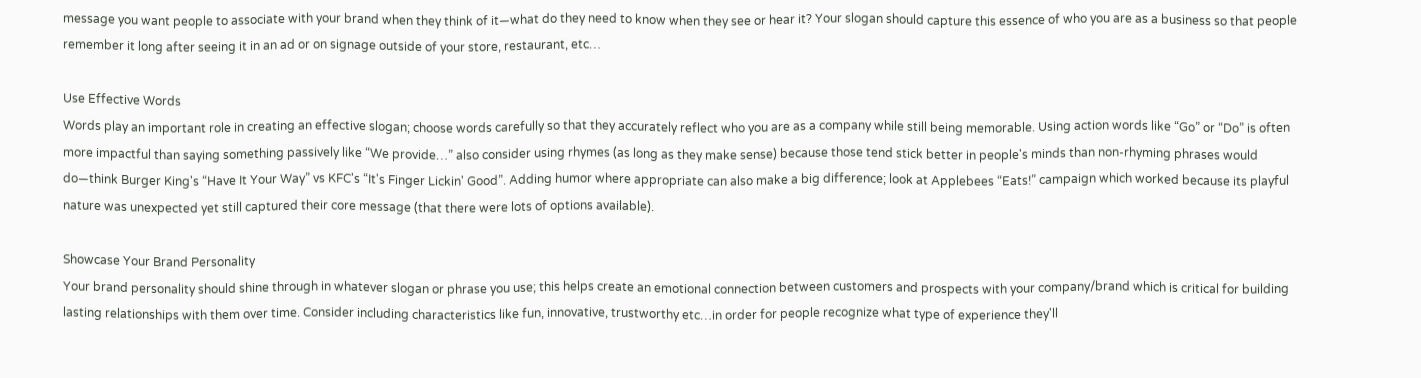message you want people to associate with your brand when they think of it—what do they need to know when they see or hear it? Your slogan should capture this essence of who you are as a business so that people remember it long after seeing it in an ad or on signage outside of your store, restaurant, etc…

Use Effective Words
Words play an important role in creating an effective slogan; choose words carefully so that they accurately reflect who you are as a company while still being memorable. Using action words like “Go” or “Do” is often more impactful than saying something passively like “We provide…” also consider using rhymes (as long as they make sense) because those tend stick better in people's minds than non-rhyming phrases would do—think Burger King's “Have It Your Way” vs KFC's “It's Finger Lickin' Good”. Adding humor where appropriate can also make a big difference; look at Applebees “Eats!” campaign which worked because its playful nature was unexpected yet still captured their core message (that there were lots of options available).

Showcase Your Brand Personality
Your brand personality should shine through in whatever slogan or phrase you use; this helps create an emotional connection between customers and prospects with your company/brand which is critical for building lasting relationships with them over time. Consider including characteristics like fun, innovative, trustworthy etc…in order for people recognize what type of experience they'll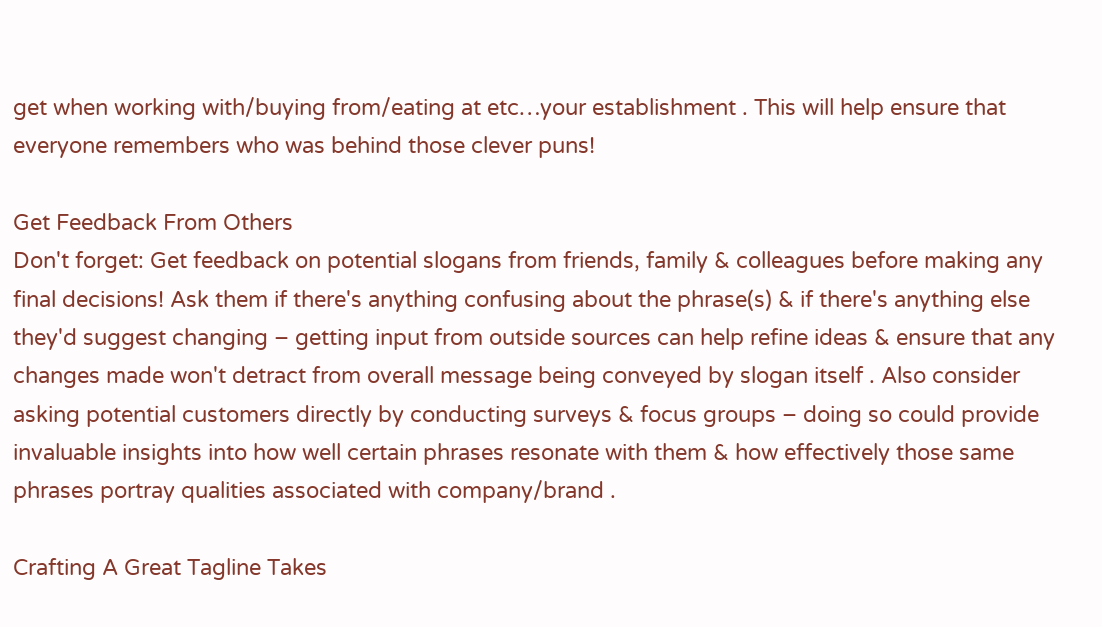get when working with/buying from/eating at etc…your establishment . This will help ensure that everyone remembers who was behind those clever puns!

Get Feedback From Others
Don't forget: Get feedback on potential slogans from friends, family & colleagues before making any final decisions! Ask them if there's anything confusing about the phrase(s) & if there's anything else they'd suggest changing – getting input from outside sources can help refine ideas & ensure that any changes made won't detract from overall message being conveyed by slogan itself . Also consider asking potential customers directly by conducting surveys & focus groups – doing so could provide invaluable insights into how well certain phrases resonate with them & how effectively those same phrases portray qualities associated with company/brand .

Crafting A Great Tagline Takes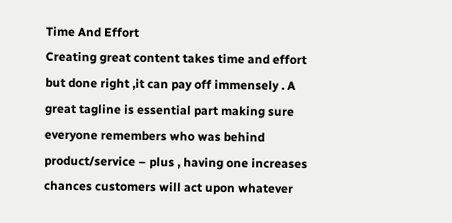Time And Effort
Creating great content takes time and effort but done right ,it can pay off immensely . A great tagline is essential part making sure everyone remembers who was behind product/service – plus , having one increases chances customers will act upon whatever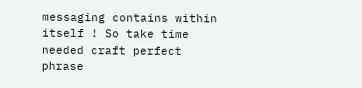messaging contains within itself ! So take time needed craft perfect phrase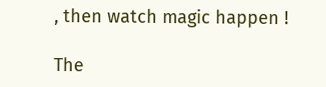, then watch magic happen !

The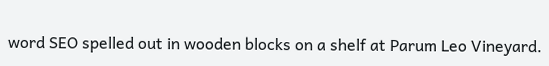word SEO spelled out in wooden blocks on a shelf at Parum Leo Vineyard.